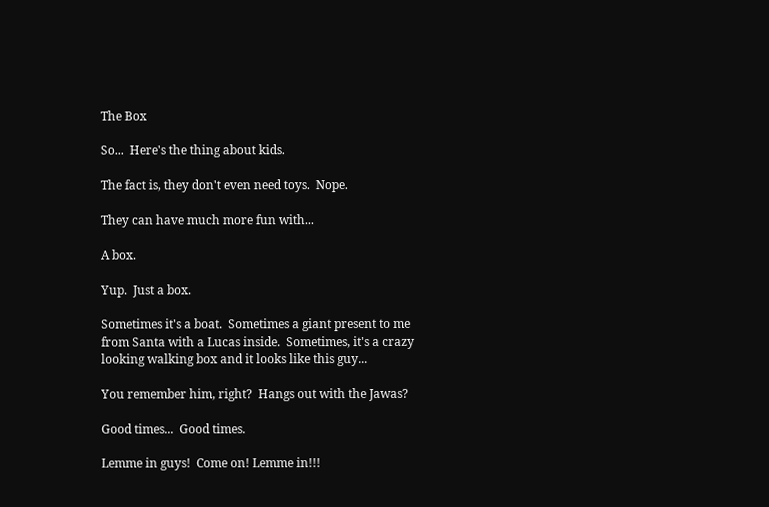The Box

So...  Here's the thing about kids.

The fact is, they don't even need toys.  Nope.

They can have much more fun with...

A box.

Yup.  Just a box.

Sometimes it's a boat.  Sometimes a giant present to me from Santa with a Lucas inside.  Sometimes, it's a crazy looking walking box and it looks like this guy...

You remember him, right?  Hangs out with the Jawas?

Good times...  Good times.

Lemme in guys!  Come on! Lemme in!!!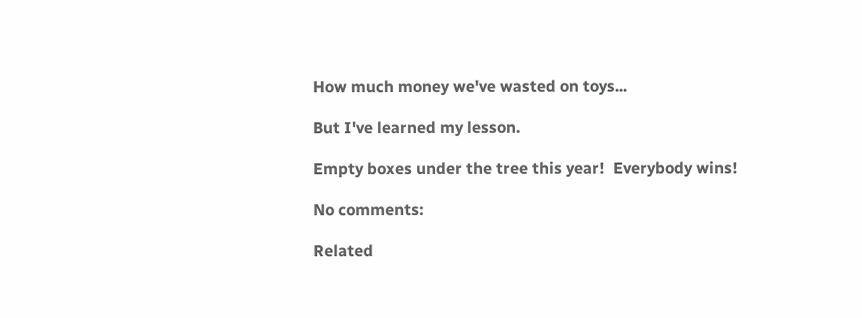How much money we've wasted on toys...

But I've learned my lesson.

Empty boxes under the tree this year!  Everybody wins!

No comments:

Related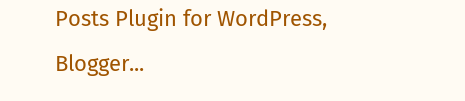Posts Plugin for WordPress, Blogger...